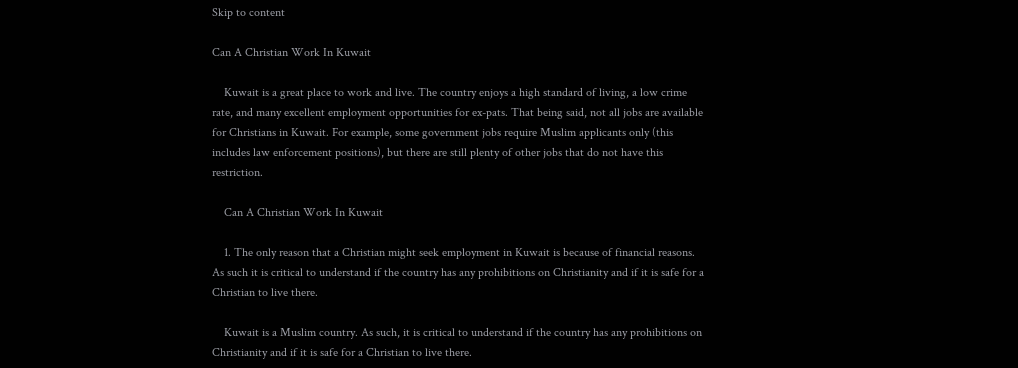Skip to content

Can A Christian Work In Kuwait

    Kuwait is a great place to work and live. The country enjoys a high standard of living, a low crime rate, and many excellent employment opportunities for ex-pats. That being said, not all jobs are available for Christians in Kuwait. For example, some government jobs require Muslim applicants only (this includes law enforcement positions), but there are still plenty of other jobs that do not have this restriction.

    Can A Christian Work In Kuwait

    1. The only reason that a Christian might seek employment in Kuwait is because of financial reasons. As such it is critical to understand if the country has any prohibitions on Christianity and if it is safe for a Christian to live there.

    Kuwait is a Muslim country. As such, it is critical to understand if the country has any prohibitions on Christianity and if it is safe for a Christian to live there.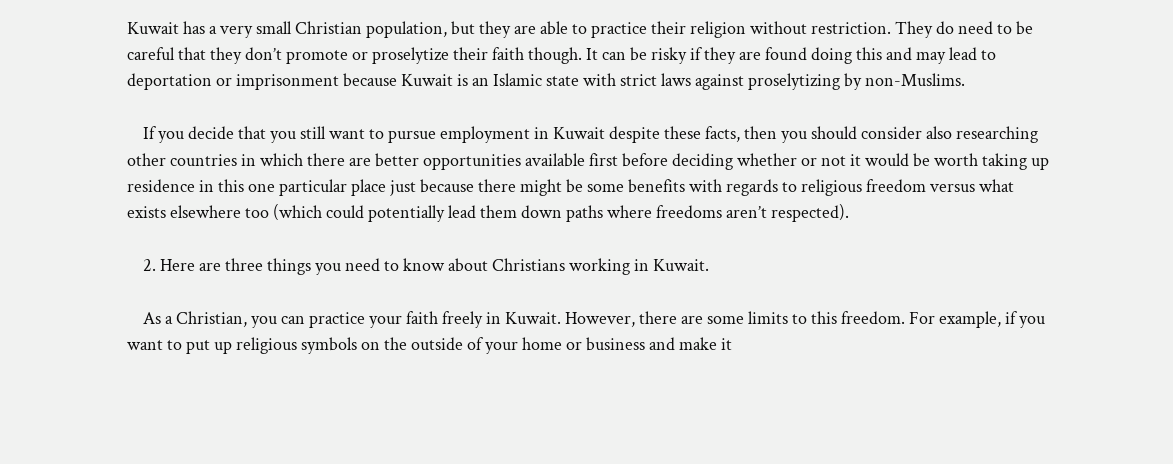Kuwait has a very small Christian population, but they are able to practice their religion without restriction. They do need to be careful that they don’t promote or proselytize their faith though. It can be risky if they are found doing this and may lead to deportation or imprisonment because Kuwait is an Islamic state with strict laws against proselytizing by non-Muslims.

    If you decide that you still want to pursue employment in Kuwait despite these facts, then you should consider also researching other countries in which there are better opportunities available first before deciding whether or not it would be worth taking up residence in this one particular place just because there might be some benefits with regards to religious freedom versus what exists elsewhere too (which could potentially lead them down paths where freedoms aren’t respected).

    2. Here are three things you need to know about Christians working in Kuwait.

    As a Christian, you can practice your faith freely in Kuwait. However, there are some limits to this freedom. For example, if you want to put up religious symbols on the outside of your home or business and make it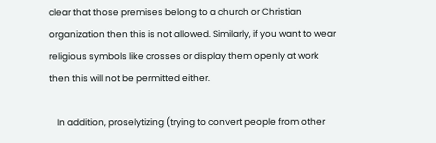clear that those premises belong to a church or Christian organization then this is not allowed. Similarly, if you want to wear religious symbols like crosses or display them openly at work then this will not be permitted either.

    In addition, proselytizing (trying to convert people from other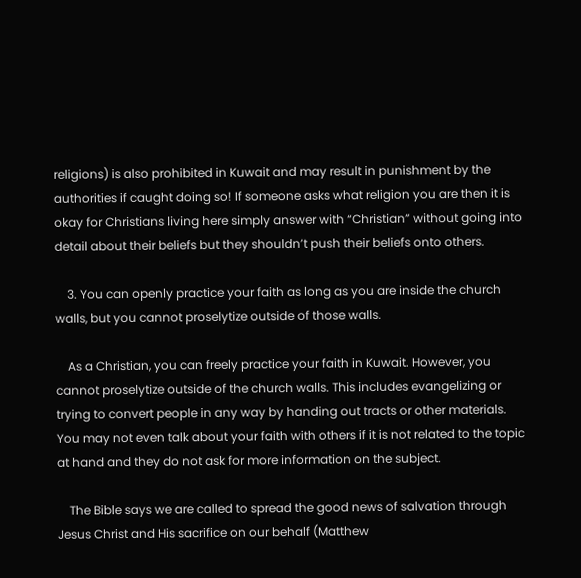religions) is also prohibited in Kuwait and may result in punishment by the authorities if caught doing so! If someone asks what religion you are then it is okay for Christians living here simply answer with “Christian” without going into detail about their beliefs but they shouldn’t push their beliefs onto others.

    3. You can openly practice your faith as long as you are inside the church walls, but you cannot proselytize outside of those walls.

    As a Christian, you can freely practice your faith in Kuwait. However, you cannot proselytize outside of the church walls. This includes evangelizing or trying to convert people in any way by handing out tracts or other materials. You may not even talk about your faith with others if it is not related to the topic at hand and they do not ask for more information on the subject.

    The Bible says we are called to spread the good news of salvation through Jesus Christ and His sacrifice on our behalf (Matthew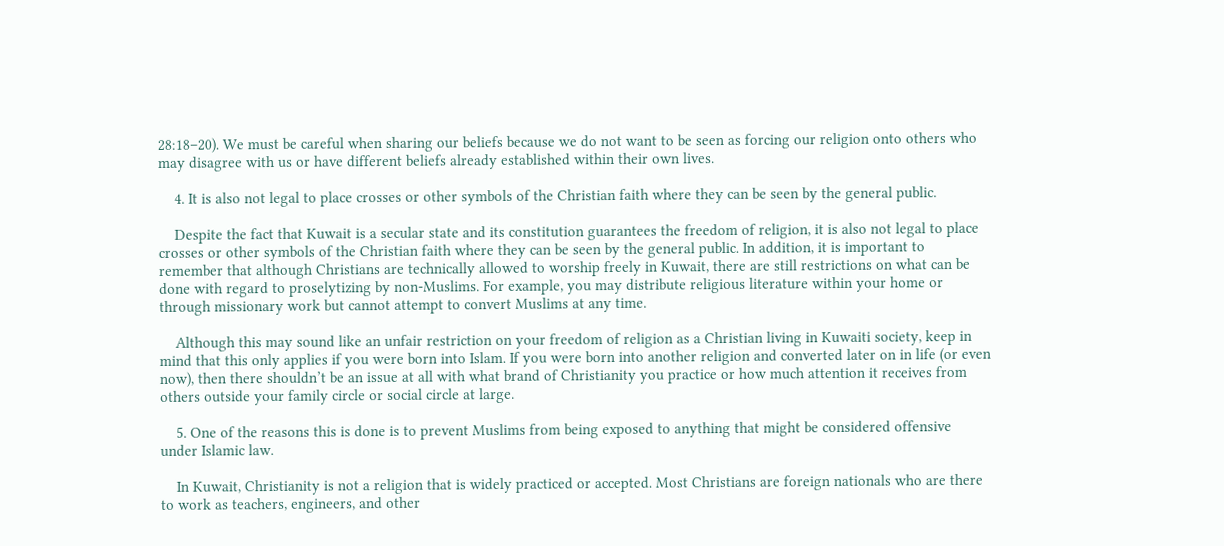28:18–20). We must be careful when sharing our beliefs because we do not want to be seen as forcing our religion onto others who may disagree with us or have different beliefs already established within their own lives.

    4. It is also not legal to place crosses or other symbols of the Christian faith where they can be seen by the general public.

    Despite the fact that Kuwait is a secular state and its constitution guarantees the freedom of religion, it is also not legal to place crosses or other symbols of the Christian faith where they can be seen by the general public. In addition, it is important to remember that although Christians are technically allowed to worship freely in Kuwait, there are still restrictions on what can be done with regard to proselytizing by non-Muslims. For example, you may distribute religious literature within your home or through missionary work but cannot attempt to convert Muslims at any time.

    Although this may sound like an unfair restriction on your freedom of religion as a Christian living in Kuwaiti society, keep in mind that this only applies if you were born into Islam. If you were born into another religion and converted later on in life (or even now), then there shouldn’t be an issue at all with what brand of Christianity you practice or how much attention it receives from others outside your family circle or social circle at large.

    5. One of the reasons this is done is to prevent Muslims from being exposed to anything that might be considered offensive under Islamic law.

    In Kuwait, Christianity is not a religion that is widely practiced or accepted. Most Christians are foreign nationals who are there to work as teachers, engineers, and other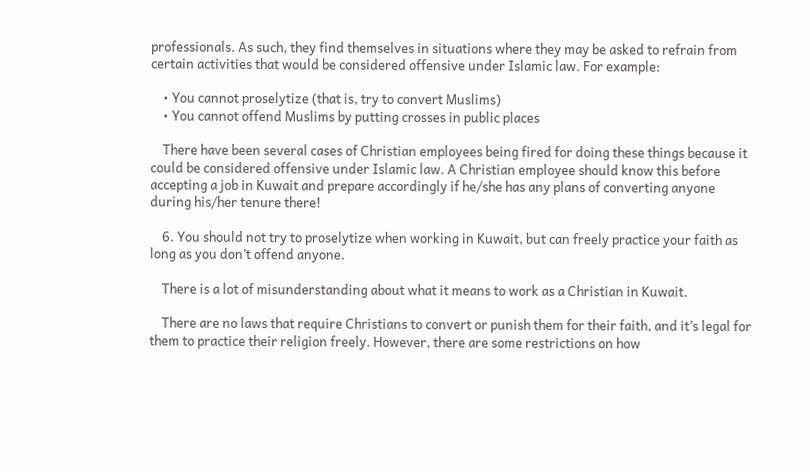professionals. As such, they find themselves in situations where they may be asked to refrain from certain activities that would be considered offensive under Islamic law. For example:

    • You cannot proselytize (that is, try to convert Muslims)
    • You cannot offend Muslims by putting crosses in public places

    There have been several cases of Christian employees being fired for doing these things because it could be considered offensive under Islamic law. A Christian employee should know this before accepting a job in Kuwait and prepare accordingly if he/she has any plans of converting anyone during his/her tenure there!

    6. You should not try to proselytize when working in Kuwait, but can freely practice your faith as long as you don’t offend anyone.

    There is a lot of misunderstanding about what it means to work as a Christian in Kuwait.

    There are no laws that require Christians to convert or punish them for their faith, and it’s legal for them to practice their religion freely. However, there are some restrictions on how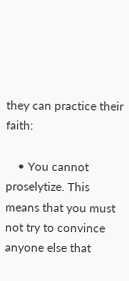they can practice their faith:

    • You cannot proselytize. This means that you must not try to convince anyone else that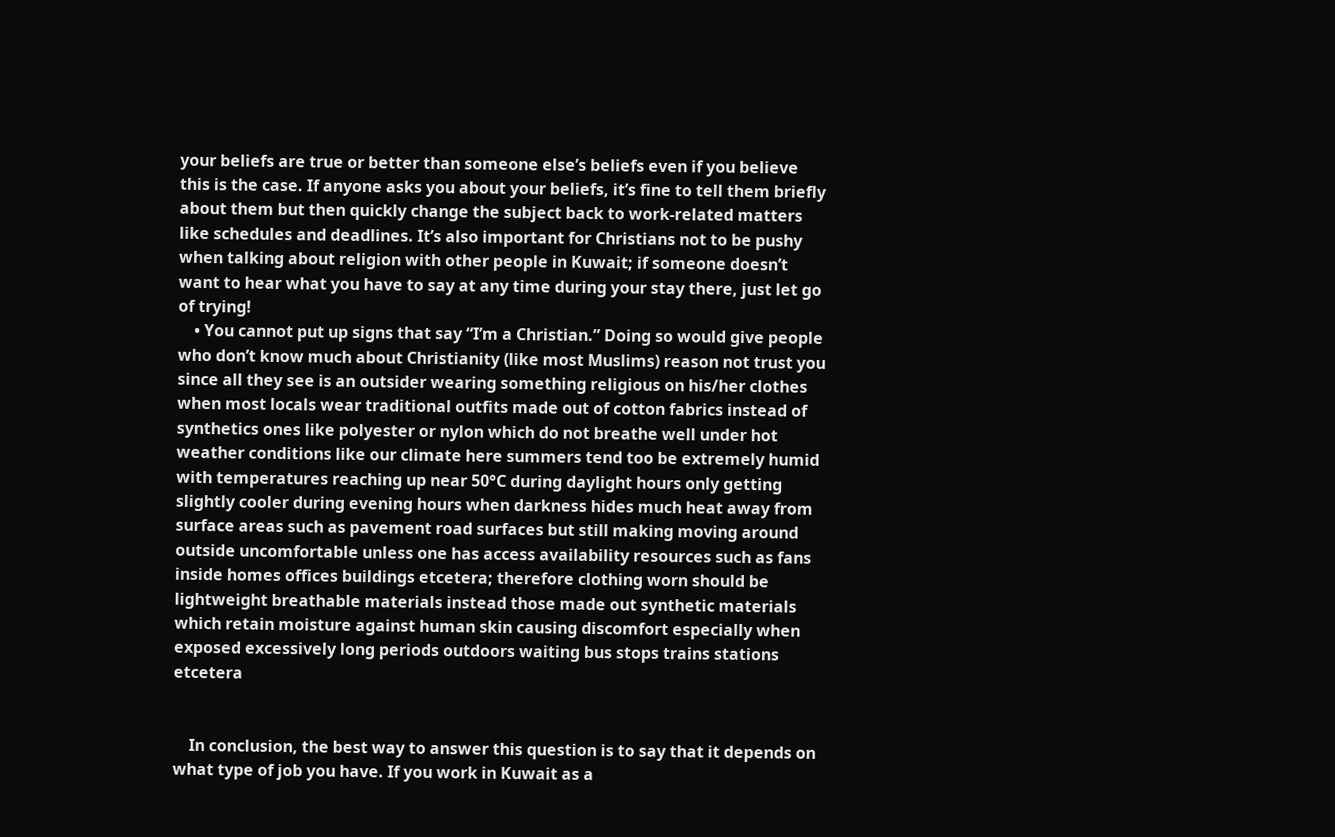your beliefs are true or better than someone else’s beliefs even if you believe this is the case. If anyone asks you about your beliefs, it’s fine to tell them briefly about them but then quickly change the subject back to work-related matters like schedules and deadlines. It’s also important for Christians not to be pushy when talking about religion with other people in Kuwait; if someone doesn’t want to hear what you have to say at any time during your stay there, just let go of trying!
    • You cannot put up signs that say “I’m a Christian.” Doing so would give people who don’t know much about Christianity (like most Muslims) reason not trust you since all they see is an outsider wearing something religious on his/her clothes when most locals wear traditional outfits made out of cotton fabrics instead of synthetics ones like polyester or nylon which do not breathe well under hot weather conditions like our climate here summers tend too be extremely humid with temperatures reaching up near 50°C during daylight hours only getting slightly cooler during evening hours when darkness hides much heat away from surface areas such as pavement road surfaces but still making moving around outside uncomfortable unless one has access availability resources such as fans inside homes offices buildings etcetera; therefore clothing worn should be lightweight breathable materials instead those made out synthetic materials which retain moisture against human skin causing discomfort especially when exposed excessively long periods outdoors waiting bus stops trains stations etcetera


    In conclusion, the best way to answer this question is to say that it depends on what type of job you have. If you work in Kuwait as a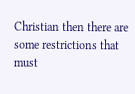Christian then there are some restrictions that must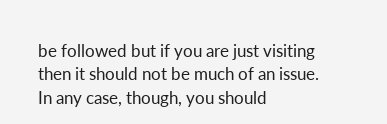be followed but if you are just visiting then it should not be much of an issue. In any case, though, you should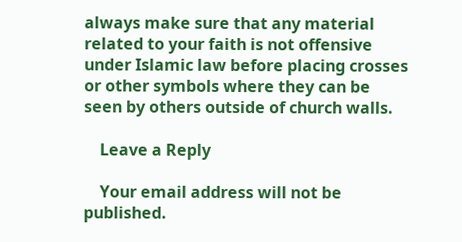always make sure that any material related to your faith is not offensive under Islamic law before placing crosses or other symbols where they can be seen by others outside of church walls.

    Leave a Reply

    Your email address will not be published.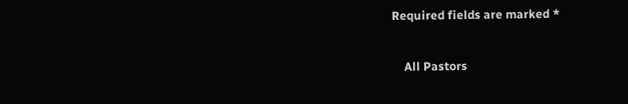Required fields are marked *

    All Pastors